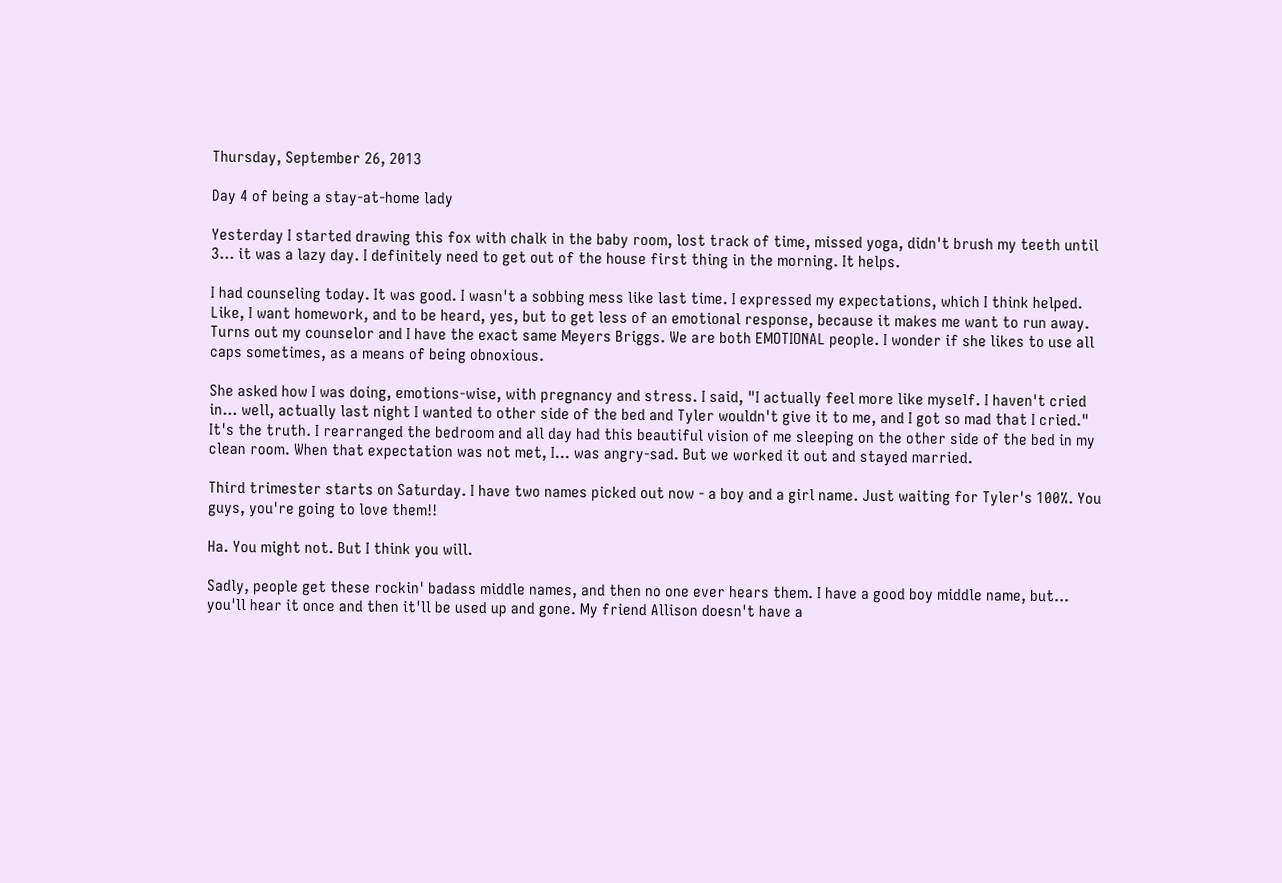Thursday, September 26, 2013

Day 4 of being a stay-at-home lady

Yesterday I started drawing this fox with chalk in the baby room, lost track of time, missed yoga, didn't brush my teeth until 3... it was a lazy day. I definitely need to get out of the house first thing in the morning. It helps.

I had counseling today. It was good. I wasn't a sobbing mess like last time. I expressed my expectations, which I think helped. Like, I want homework, and to be heard, yes, but to get less of an emotional response, because it makes me want to run away. Turns out my counselor and I have the exact same Meyers Briggs. We are both EMOTIONAL people. I wonder if she likes to use all caps sometimes, as a means of being obnoxious.

She asked how I was doing, emotions-wise, with pregnancy and stress. I said, "I actually feel more like myself. I haven't cried in... well, actually last night I wanted to other side of the bed and Tyler wouldn't give it to me, and I got so mad that I cried." It's the truth. I rearranged the bedroom and all day had this beautiful vision of me sleeping on the other side of the bed in my clean room. When that expectation was not met, I... was angry-sad. But we worked it out and stayed married.

Third trimester starts on Saturday. I have two names picked out now - a boy and a girl name. Just waiting for Tyler's 100%. You guys, you're going to love them!!

Ha. You might not. But I think you will.

Sadly, people get these rockin' badass middle names, and then no one ever hears them. I have a good boy middle name, but... you'll hear it once and then it'll be used up and gone. My friend Allison doesn't have a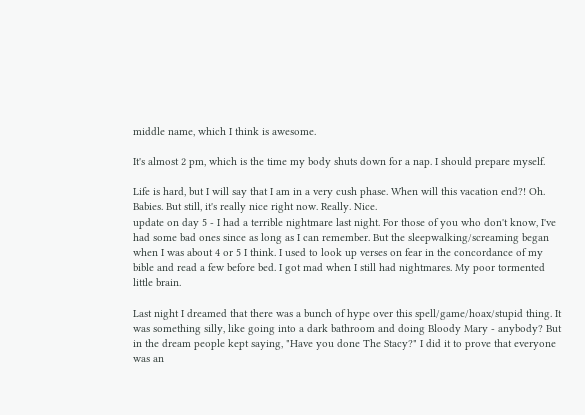middle name, which I think is awesome.

It's almost 2 pm, which is the time my body shuts down for a nap. I should prepare myself.

Life is hard, but I will say that I am in a very cush phase. When will this vacation end?! Oh. Babies. But still, it's really nice right now. Really. Nice.
update on day 5 - I had a terrible nightmare last night. For those of you who don't know, I've had some bad ones since as long as I can remember. But the sleepwalking/screaming began when I was about 4 or 5 I think. I used to look up verses on fear in the concordance of my bible and read a few before bed. I got mad when I still had nightmares. My poor tormented little brain.

Last night I dreamed that there was a bunch of hype over this spell/game/hoax/stupid thing. It was something silly, like going into a dark bathroom and doing Bloody Mary - anybody? But in the dream people kept saying, "Have you done The Stacy?" I did it to prove that everyone was an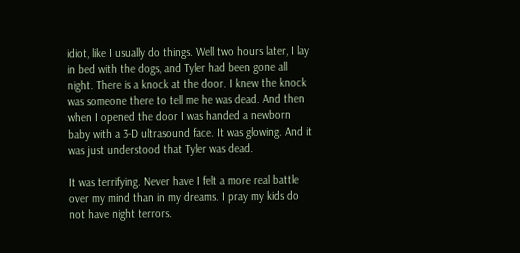idiot, like I usually do things. Well two hours later, I lay in bed with the dogs, and Tyler had been gone all night. There is a knock at the door. I knew the knock was someone there to tell me he was dead. And then when I opened the door I was handed a newborn baby with a 3-D ultrasound face. It was glowing. And it was just understood that Tyler was dead.

It was terrifying. Never have I felt a more real battle over my mind than in my dreams. I pray my kids do not have night terrors.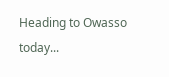Heading to Owasso today...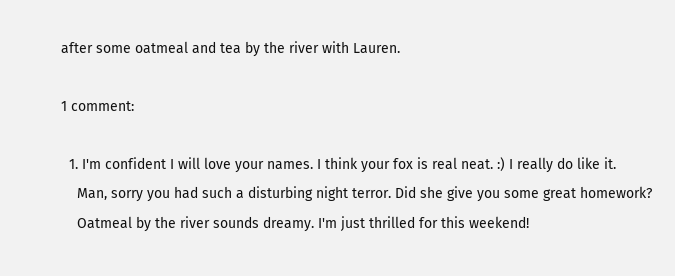after some oatmeal and tea by the river with Lauren.

1 comment:

  1. I'm confident I will love your names. I think your fox is real neat. :) I really do like it.
    Man, sorry you had such a disturbing night terror. Did she give you some great homework?
    Oatmeal by the river sounds dreamy. I'm just thrilled for this weekend!